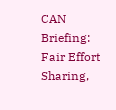CAN Briefing: Fair Effort Sharing,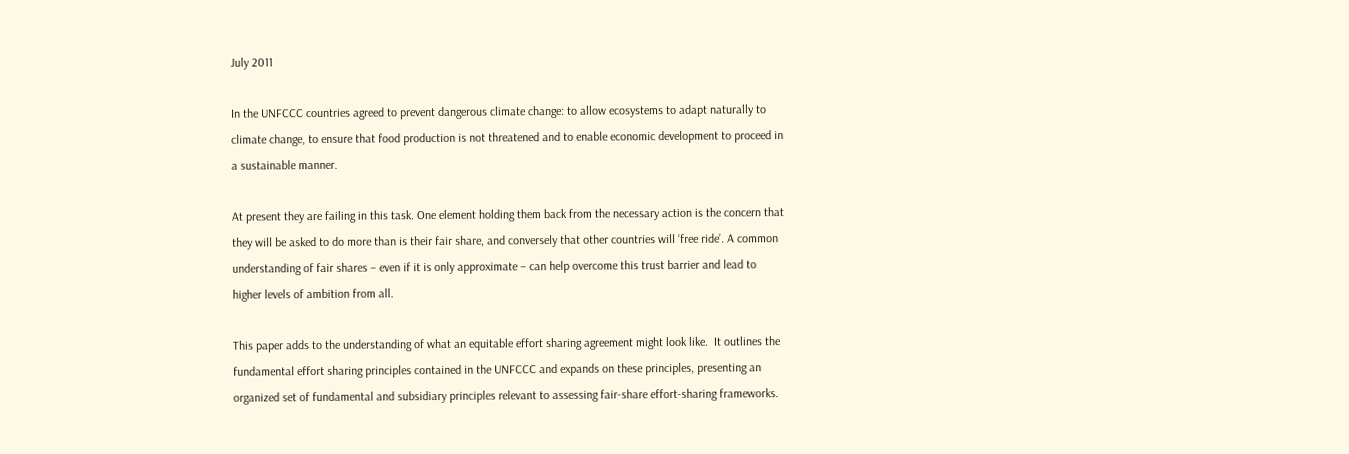July 2011

In the UNFCCC countries agreed to prevent dangerous climate change: to allow ecosystems to adapt naturally to climate change, to ensure that food production is not threatened and to enable economic development to proceed in a sustainable manner.

At present they are failing in this task. One element holding them back from the necessary action is the concern that they will be asked to do more than is their fair share, and conversely that other countries will ‘free ride’. A common understanding of fair shares – even if it is only approximate – can help overcome this trust barrier and lead to higher levels of ambition from all.

This paper adds to the understanding of what an equitable effort sharing agreement might look like.  It outlines the fundamental effort sharing principles contained in the UNFCCC and expands on these principles, presenting an organized set of fundamental and subsidiary principles relevant to assessing fair-share effort-sharing frameworks.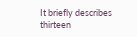It briefly describes thirteen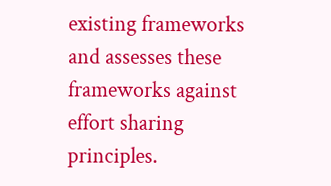existing frameworks and assesses these frameworks against effort sharing principles.